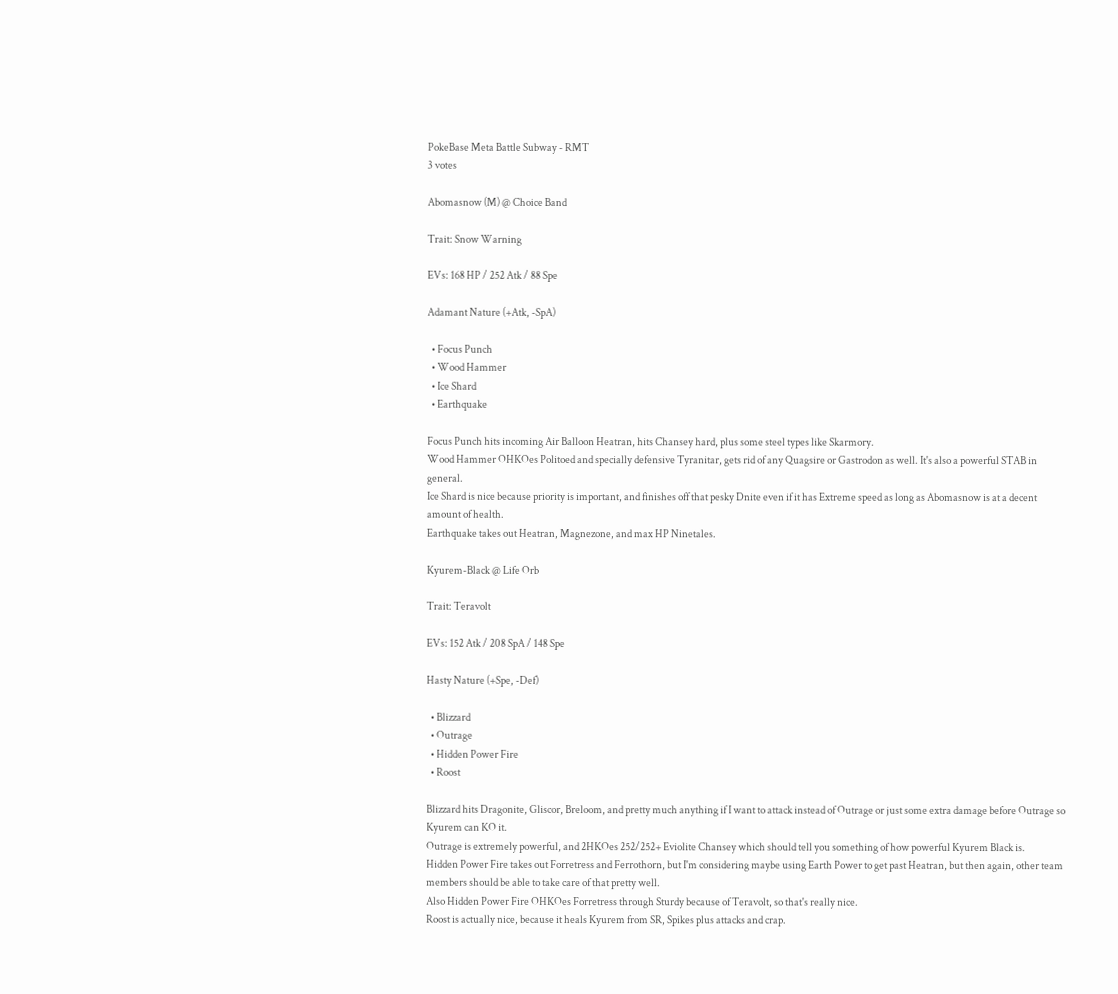PokeBase Meta Battle Subway - RMT
3 votes

Abomasnow (M) @ Choice Band

Trait: Snow Warning

EVs: 168 HP / 252 Atk / 88 Spe

Adamant Nature (+Atk, -SpA)

  • Focus Punch
  • Wood Hammer
  • Ice Shard
  • Earthquake

Focus Punch hits incoming Air Balloon Heatran, hits Chansey hard, plus some steel types like Skarmory.
Wood Hammer OHKOes Politoed and specially defensive Tyranitar, gets rid of any Quagsire or Gastrodon as well. It's also a powerful STAB in general.
Ice Shard is nice because priority is important, and finishes off that pesky Dnite even if it has Extreme speed as long as Abomasnow is at a decent amount of health.
Earthquake takes out Heatran, Magnezone, and max HP Ninetales.

Kyurem-Black @ Life Orb

Trait: Teravolt

EVs: 152 Atk / 208 SpA / 148 Spe

Hasty Nature (+Spe, -Def)

  • Blizzard
  • Outrage
  • Hidden Power Fire
  • Roost

Blizzard hits Dragonite, Gliscor, Breloom, and pretty much anything if I want to attack instead of Outrage or just some extra damage before Outrage so Kyurem can KO it.
Outrage is extremely powerful, and 2HKOes 252/252+ Eviolite Chansey which should tell you something of how powerful Kyurem Black is.
Hidden Power Fire takes out Forretress and Ferrothorn, but I'm considering maybe using Earth Power to get past Heatran, but then again, other team members should be able to take care of that pretty well.
Also Hidden Power Fire OHKOes Forretress through Sturdy because of Teravolt, so that's really nice.
Roost is actually nice, because it heals Kyurem from SR, Spikes plus attacks and crap.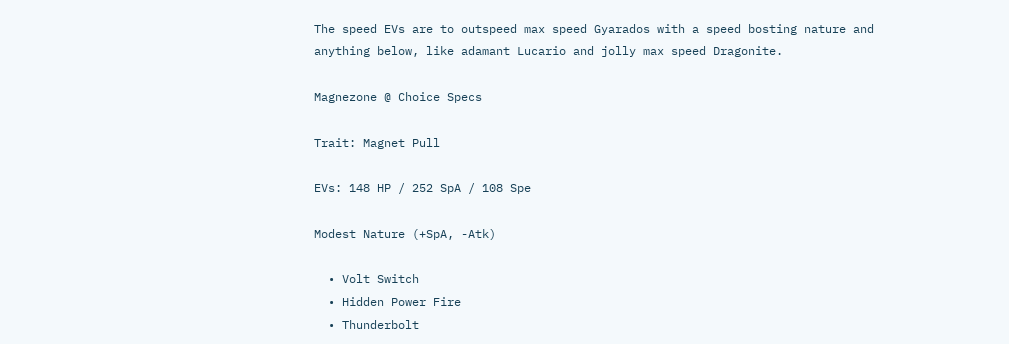The speed EVs are to outspeed max speed Gyarados with a speed bosting nature and anything below, like adamant Lucario and jolly max speed Dragonite.

Magnezone @ Choice Specs

Trait: Magnet Pull

EVs: 148 HP / 252 SpA / 108 Spe

Modest Nature (+SpA, -Atk)

  • Volt Switch
  • Hidden Power Fire
  • Thunderbolt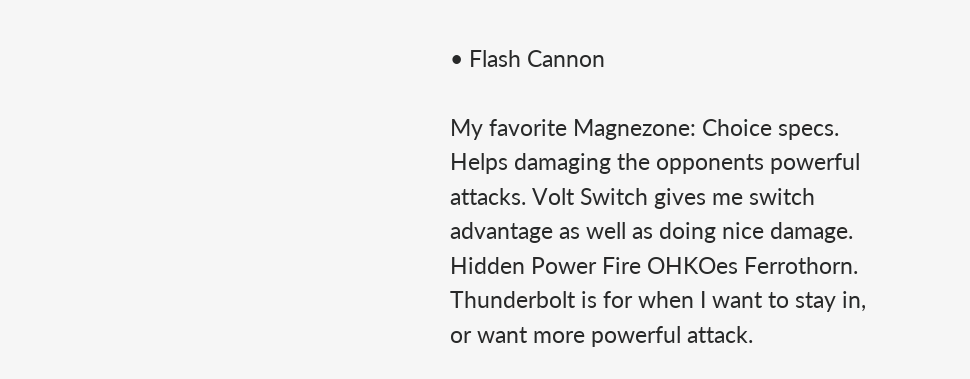• Flash Cannon

My favorite Magnezone: Choice specs.
Helps damaging the opponents powerful attacks. Volt Switch gives me switch advantage as well as doing nice damage.
Hidden Power Fire OHKOes Ferrothorn.
Thunderbolt is for when I want to stay in, or want more powerful attack.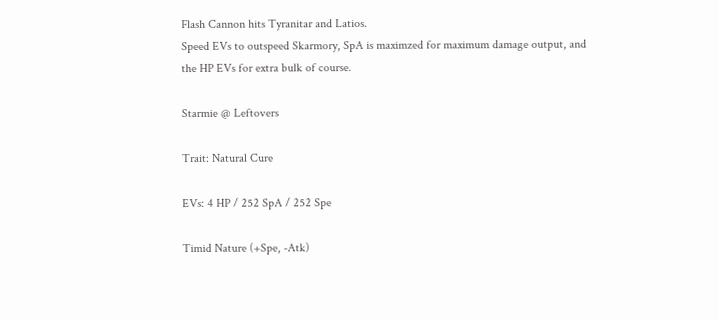Flash Cannon hits Tyranitar and Latios.
Speed EVs to outspeed Skarmory, SpA is maximzed for maximum damage output, and the HP EVs for extra bulk of course.

Starmie @ Leftovers

Trait: Natural Cure

EVs: 4 HP / 252 SpA / 252 Spe

Timid Nature (+Spe, -Atk)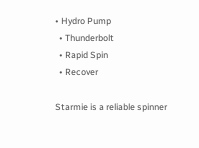• Hydro Pump
  • Thunderbolt
  • Rapid Spin
  • Recover

Starmie is a reliable spinner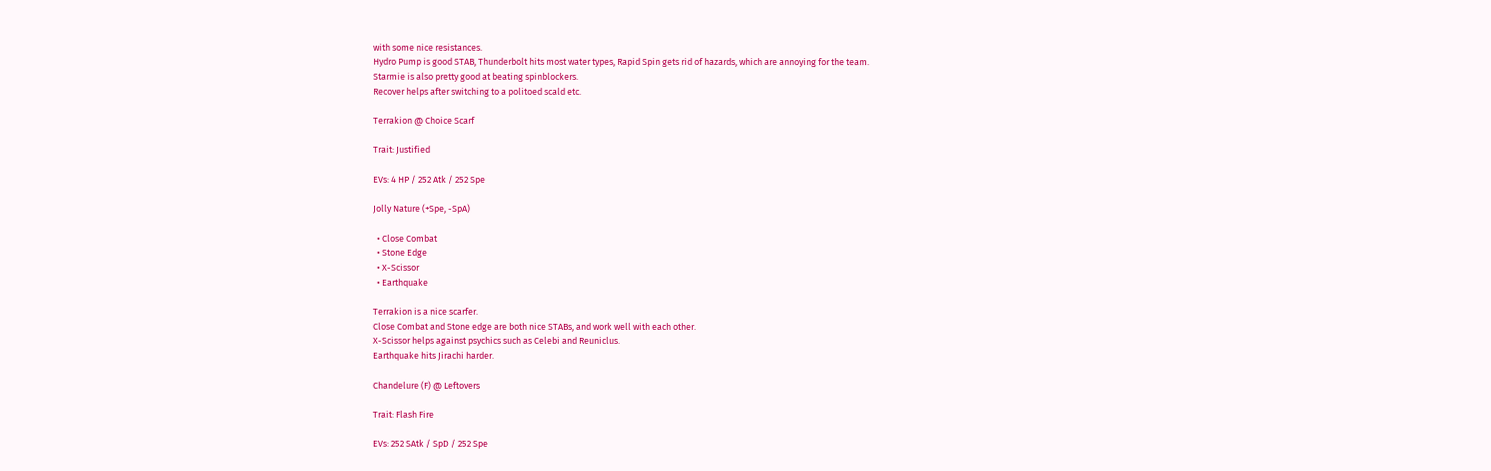with some nice resistances.
Hydro Pump is good STAB, Thunderbolt hits most water types, Rapid Spin gets rid of hazards, which are annoying for the team.
Starmie is also pretty good at beating spinblockers.
Recover helps after switching to a politoed scald etc.

Terrakion @ Choice Scarf

Trait: Justified

EVs: 4 HP / 252 Atk / 252 Spe

Jolly Nature (+Spe, -SpA)

  • Close Combat
  • Stone Edge
  • X-Scissor
  • Earthquake

Terrakion is a nice scarfer.
Close Combat and Stone edge are both nice STABs, and work well with each other.
X-Scissor helps against psychics such as Celebi and Reuniclus.
Earthquake hits Jirachi harder.

Chandelure (F) @ Leftovers

Trait: Flash Fire

EVs: 252 SAtk / SpD / 252 Spe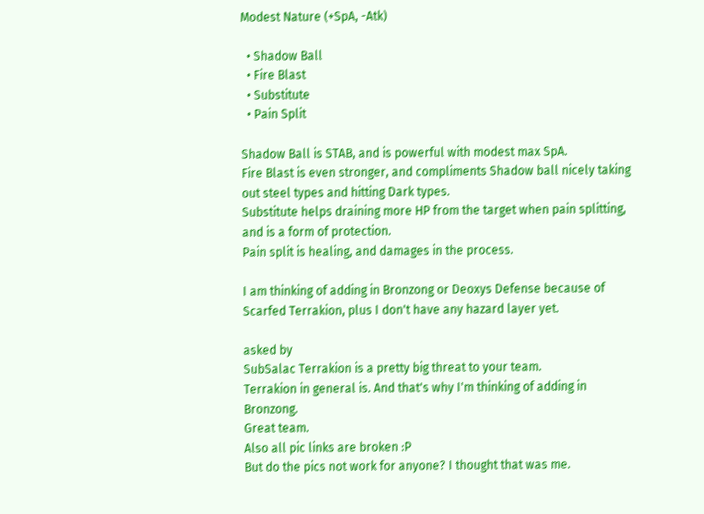Modest Nature (+SpA, -Atk)

  • Shadow Ball
  • Fire Blast
  • Substitute
  • Pain Split

Shadow Ball is STAB, and is powerful with modest max SpA.
Fire Blast is even stronger, and compliments Shadow ball nicely taking out steel types and hitting Dark types.
Substitute helps draining more HP from the target when pain splitting, and is a form of protection.
Pain split is healing, and damages in the process.

I am thinking of adding in Bronzong or Deoxys Defense because of Scarfed Terrakion, plus I don't have any hazard layer yet.

asked by
SubSalac Terrakion is a pretty big threat to your team.
Terrakion in general is. And that's why I'm thinking of adding in Bronzong.
Great team.
Also all pic links are broken :P
But do the pics not work for anyone? I thought that was me.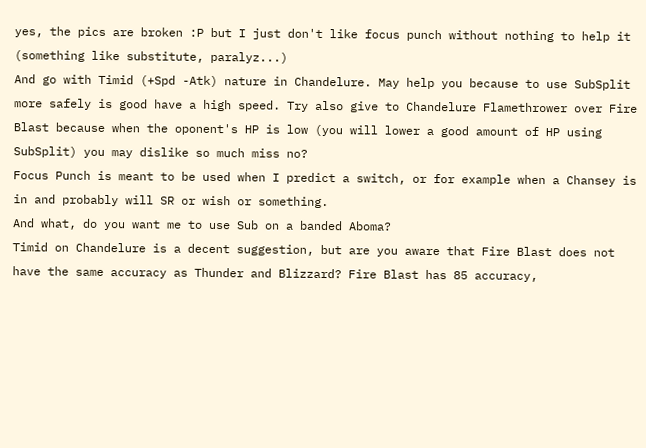yes, the pics are broken :P but I just don't like focus punch without nothing to help it (something like substitute, paralyz...)
And go with Timid (+Spd -Atk) nature in Chandelure. May help you because to use SubSplit more safely is good have a high speed. Try also give to Chandelure Flamethrower over Fire Blast because when the oponent's HP is low (you will lower a good amount of HP using SubSplit) you may dislike so much miss no?
Focus Punch is meant to be used when I predict a switch, or for example when a Chansey is in and probably will SR or wish or something.
And what, do you want me to use Sub on a banded Aboma?
Timid on Chandelure is a decent suggestion, but are you aware that Fire Blast does not have the same accuracy as Thunder and Blizzard? Fire Blast has 85 accuracy,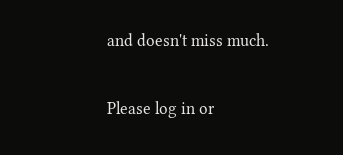and doesn't miss much.

Please log in or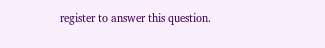register to answer this question.